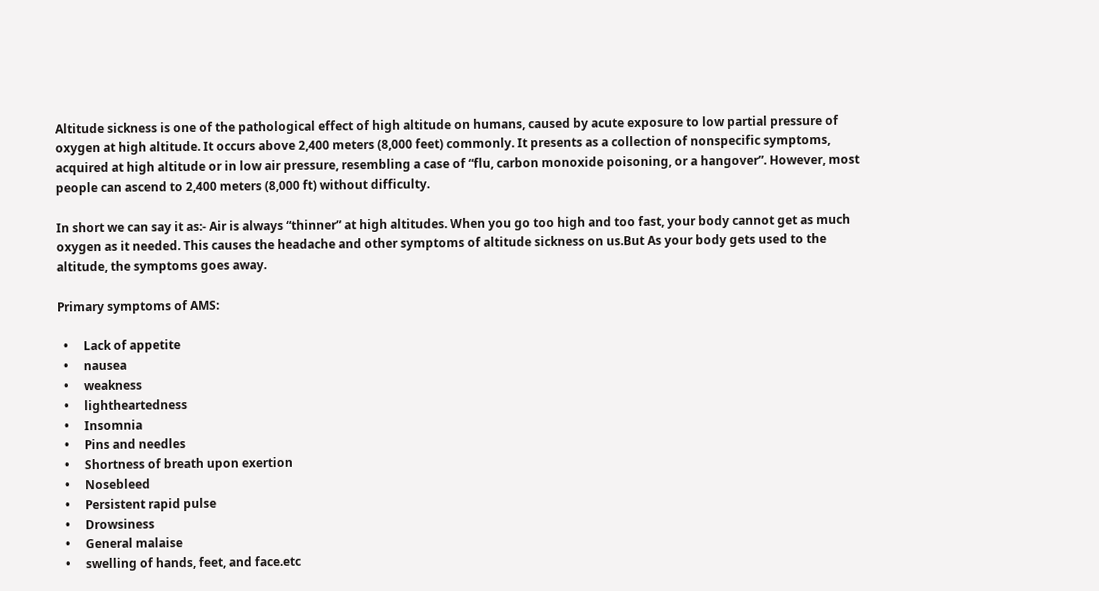Altitude sickness is one of the pathological effect of high altitude on humans, caused by acute exposure to low partial pressure of oxygen at high altitude. It occurs above 2,400 meters (8,000 feet) commonly. It presents as a collection of nonspecific symptoms, acquired at high altitude or in low air pressure, resembling a case of “flu, carbon monoxide poisoning, or a hangover”. However, most people can ascend to 2,400 meters (8,000 ft) without difficulty.

In short we can say it as:- Air is always “thinner” at high altitudes. When you go too high and too fast, your body cannot get as much oxygen as it needed. This causes the headache and other symptoms of altitude sickness on us.But As your body gets used to the altitude, the symptoms goes away.

Primary symptoms of AMS:

  •     Lack of appetite
  •     nausea
  •     weakness
  •     lightheartedness
  •     Insomnia
  •     Pins and needles
  •     Shortness of breath upon exertion
  •     Nosebleed
  •     Persistent rapid pulse
  •     Drowsiness
  •     General malaise
  •     swelling of hands, feet, and face.etc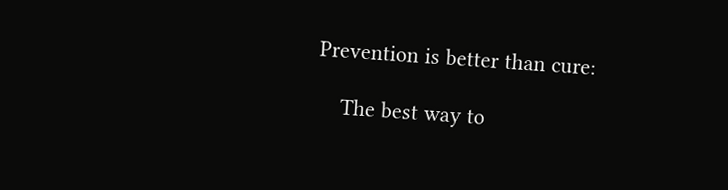Prevention is better than cure:

    The best way to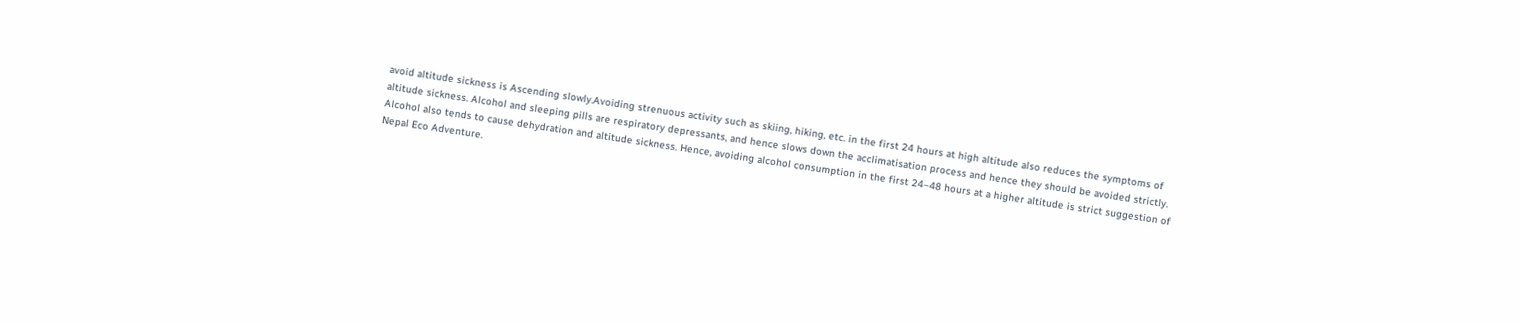avoid altitude sickness is Ascending slowly.Avoiding strenuous activity such as skiing, hiking, etc. in the first 24 hours at high altitude also reduces the symptoms of altitude sickness. Alcohol and sleeping pills are respiratory depressants, and hence slows down the acclimatisation process and hence they should be avoided strictly. Alcohol also tends to cause dehydration and altitude sickness. Hence, avoiding alcohol consumption in the first 24–48 hours at a higher altitude is strict suggestion of Nepal Eco Adventure.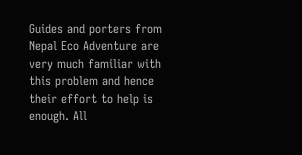Guides and porters from Nepal Eco Adventure are very much familiar with this problem and hence their effort to help is enough. All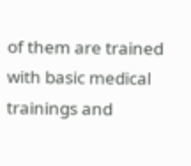of them are trained with basic medical trainings and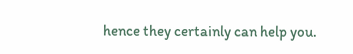hence they certainly can help you.